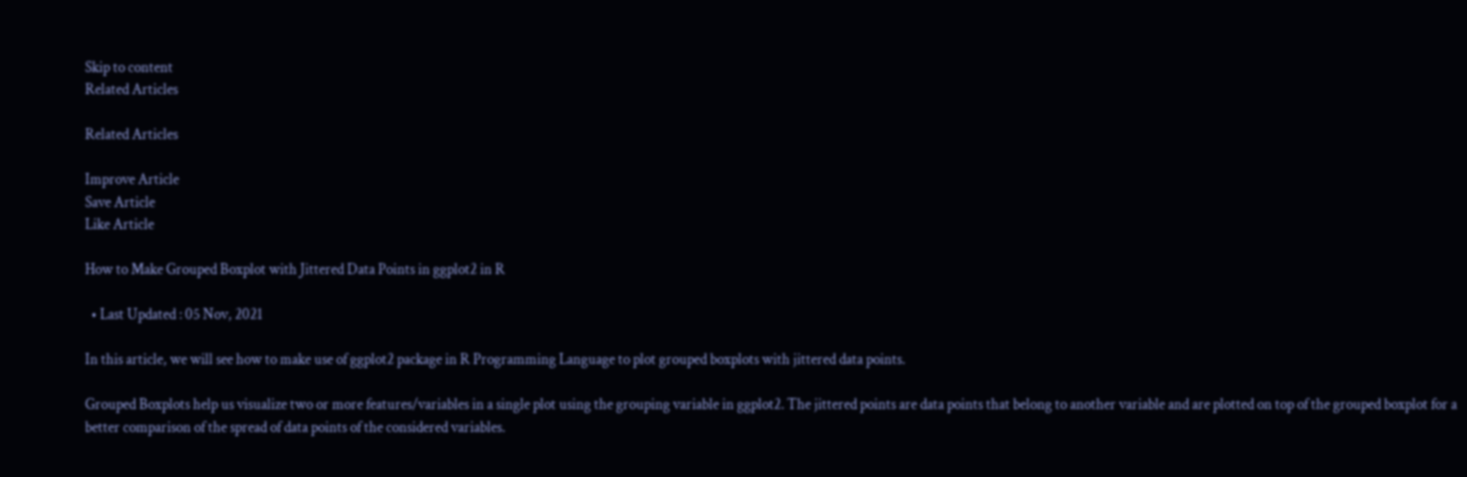Skip to content
Related Articles

Related Articles

Improve Article
Save Article
Like Article

How to Make Grouped Boxplot with Jittered Data Points in ggplot2 in R

  • Last Updated : 05 Nov, 2021

In this article, we will see how to make use of ggplot2 package in R Programming Language to plot grouped boxplots with jittered data points.

Grouped Boxplots help us visualize two or more features/variables in a single plot using the grouping variable in ggplot2. The jittered points are data points that belong to another variable and are plotted on top of the grouped boxplot for a better comparison of the spread of data points of the considered variables.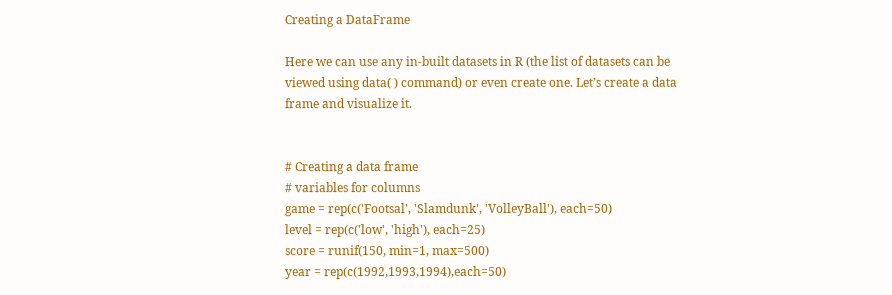Creating a DataFrame

Here we can use any in-built datasets in R (the list of datasets can be viewed using data( ) command) or even create one. Let’s create a data frame and visualize it.


# Creating a data frame
# variables for columns
game = rep(c('Footsal', 'Slamdunk', 'VolleyBall'), each=50)
level = rep(c('low', 'high'), each=25)
score = runif(150, min=1, max=500)
year = rep(c(1992,1993,1994),each=50)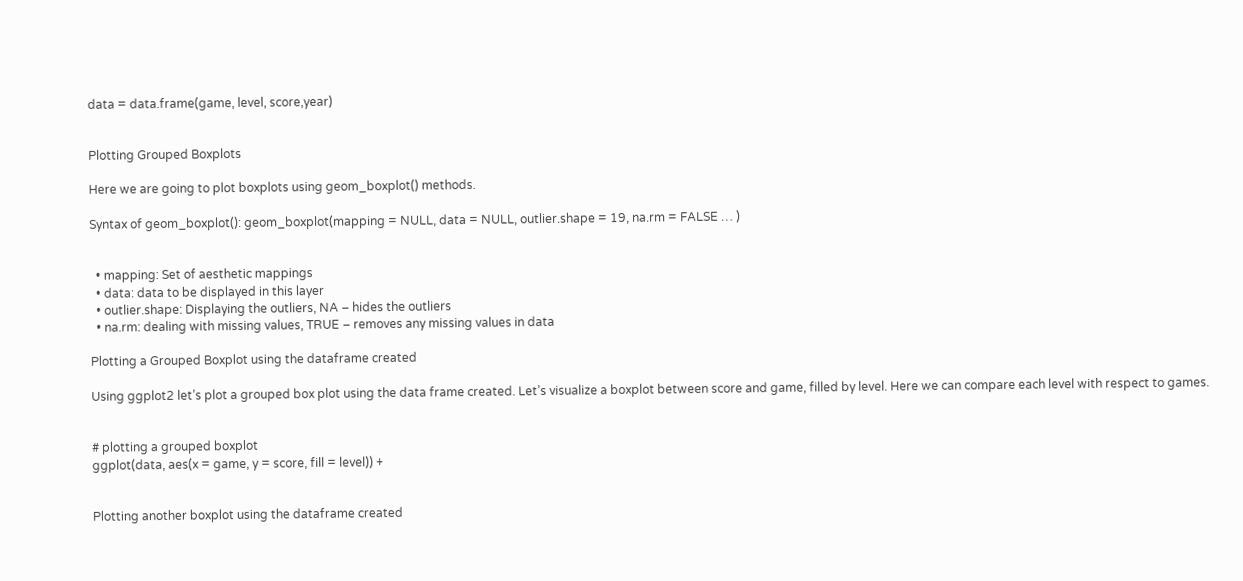data = data.frame(game, level, score,year)


Plotting Grouped Boxplots

Here we are going to plot boxplots using geom_boxplot() methods.

Syntax of geom_boxplot(): geom_boxplot(mapping = NULL, data = NULL, outlier.shape = 19, na.rm = FALSE … )


  • mapping: Set of aesthetic mappings
  • data: data to be displayed in this layer
  • outlier.shape: Displaying the outliers, NA – hides the outliers
  • na.rm: dealing with missing values, TRUE – removes any missing values in data

Plotting a Grouped Boxplot using the dataframe created

Using ggplot2 let’s plot a grouped box plot using the data frame created. Let’s visualize a boxplot between score and game, filled by level. Here we can compare each level with respect to games.


# plotting a grouped boxplot
ggplot(data, aes(x = game, y = score, fill = level)) +


Plotting another boxplot using the dataframe created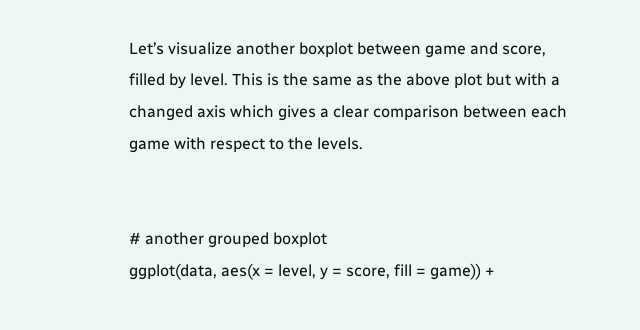Let’s visualize another boxplot between game and score, filled by level. This is the same as the above plot but with a changed axis which gives a clear comparison between each game with respect to the levels.


# another grouped boxplot
ggplot(data, aes(x = level, y = score, fill = game)) +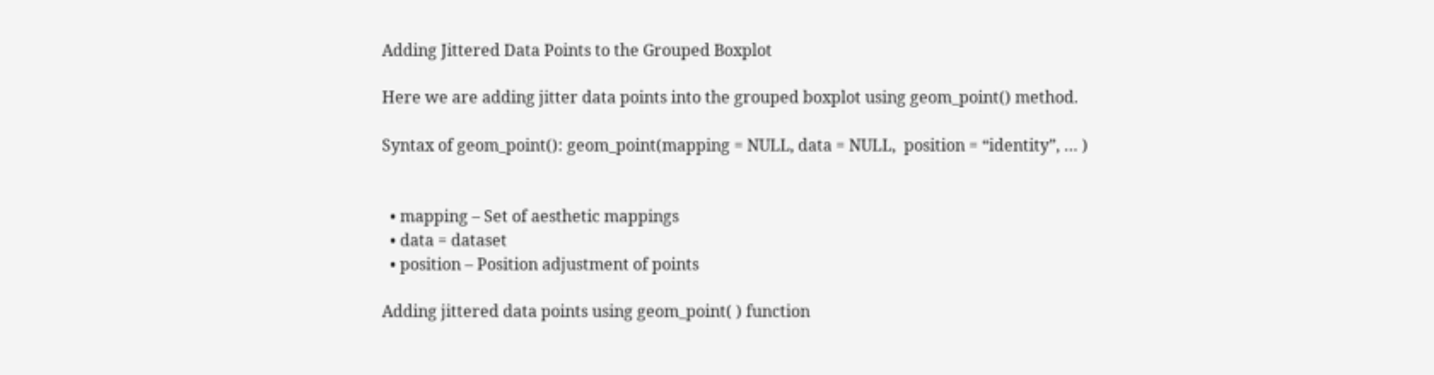Adding Jittered Data Points to the Grouped Boxplot

Here we are adding jitter data points into the grouped boxplot using geom_point() method.

Syntax of geom_point(): geom_point(mapping = NULL, data = NULL,  position = “identity”, … )


  • mapping – Set of aesthetic mappings
  • data = dataset
  • position – Position adjustment of points

Adding jittered data points using geom_point( ) function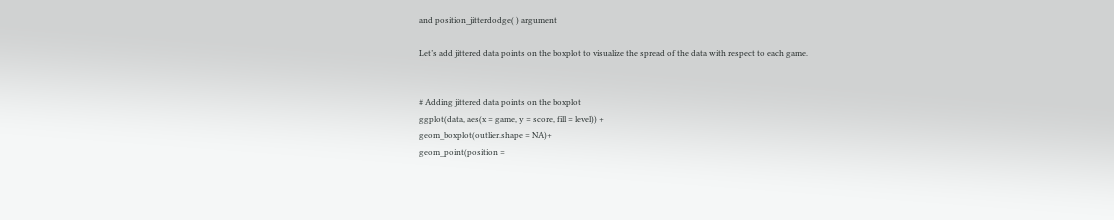and position_jitterdodge( ) argument

Let’s add jittered data points on the boxplot to visualize the spread of the data with respect to each game.


# Adding jittered data points on the boxplot
ggplot(data, aes(x = game, y = score, fill = level)) +
geom_boxplot(outlier.shape = NA)+
geom_point(position =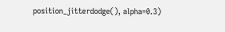position_jitterdodge(), alpha=0.3)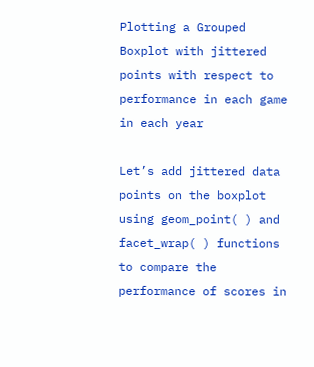Plotting a Grouped Boxplot with jittered points with respect to performance in each game in each year

Let’s add jittered data points on the boxplot using geom_point( ) and facet_wrap( ) functions to compare the performance of scores in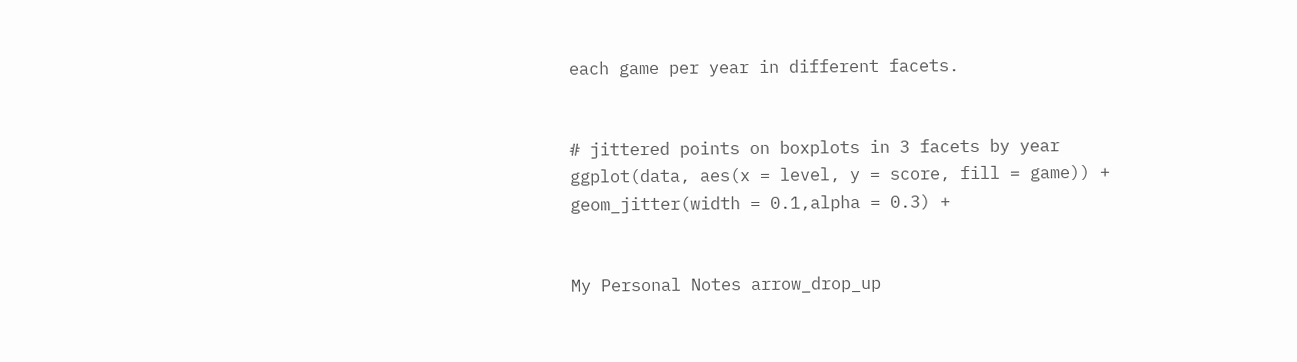each game per year in different facets.


# jittered points on boxplots in 3 facets by year
ggplot(data, aes(x = level, y = score, fill = game)) +
geom_jitter(width = 0.1,alpha = 0.3) +


My Personal Notes arrow_drop_up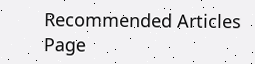Recommended Articles
Page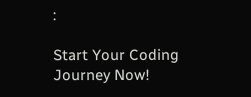:

Start Your Coding Journey Now!